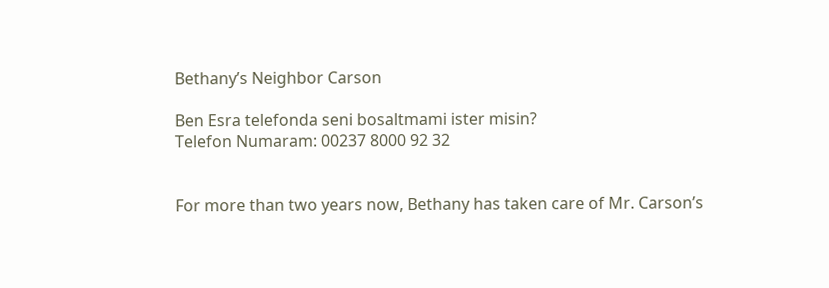Bethany’s Neighbor Carson

Ben Esra telefonda seni bosaltmami ister misin?
Telefon Numaram: 00237 8000 92 32


For more than two years now, Bethany has taken care of Mr. Carson’s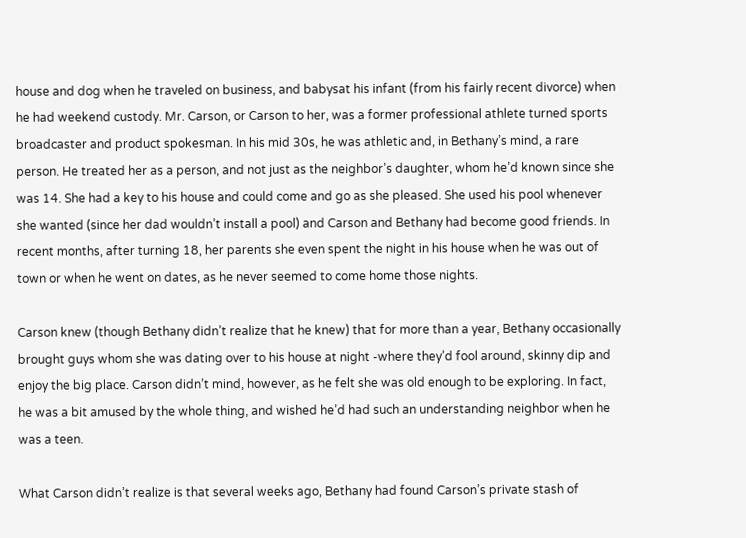house and dog when he traveled on business, and babysat his infant (from his fairly recent divorce) when he had weekend custody. Mr. Carson, or Carson to her, was a former professional athlete turned sports broadcaster and product spokesman. In his mid 30s, he was athletic and, in Bethany’s mind, a rare person. He treated her as a person, and not just as the neighbor’s daughter, whom he’d known since she was 14. She had a key to his house and could come and go as she pleased. She used his pool whenever she wanted (since her dad wouldn’t install a pool) and Carson and Bethany had become good friends. In recent months, after turning 18, her parents she even spent the night in his house when he was out of town or when he went on dates, as he never seemed to come home those nights.

Carson knew (though Bethany didn’t realize that he knew) that for more than a year, Bethany occasionally brought guys whom she was dating over to his house at night -where they’d fool around, skinny dip and enjoy the big place. Carson didn’t mind, however, as he felt she was old enough to be exploring. In fact, he was a bit amused by the whole thing, and wished he’d had such an understanding neighbor when he was a teen.

What Carson didn’t realize is that several weeks ago, Bethany had found Carson’s private stash of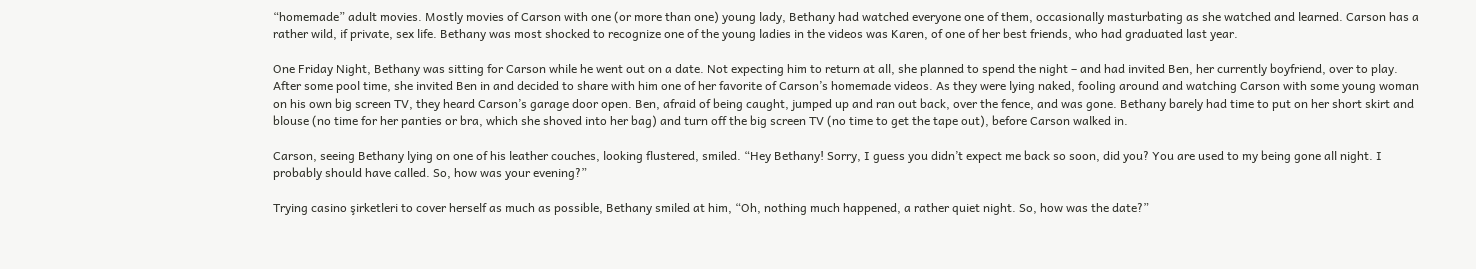“homemade” adult movies. Mostly movies of Carson with one (or more than one) young lady, Bethany had watched everyone one of them, occasionally masturbating as she watched and learned. Carson has a rather wild, if private, sex life. Bethany was most shocked to recognize one of the young ladies in the videos was Karen, of one of her best friends, who had graduated last year.

One Friday Night, Bethany was sitting for Carson while he went out on a date. Not expecting him to return at all, she planned to spend the night – and had invited Ben, her currently boyfriend, over to play. After some pool time, she invited Ben in and decided to share with him one of her favorite of Carson’s homemade videos. As they were lying naked, fooling around and watching Carson with some young woman on his own big screen TV, they heard Carson’s garage door open. Ben, afraid of being caught, jumped up and ran out back, over the fence, and was gone. Bethany barely had time to put on her short skirt and blouse (no time for her panties or bra, which she shoved into her bag) and turn off the big screen TV (no time to get the tape out), before Carson walked in.

Carson, seeing Bethany lying on one of his leather couches, looking flustered, smiled. “Hey Bethany! Sorry, I guess you didn’t expect me back so soon, did you? You are used to my being gone all night. I probably should have called. So, how was your evening?”

Trying casino şirketleri to cover herself as much as possible, Bethany smiled at him, “Oh, nothing much happened, a rather quiet night. So, how was the date?”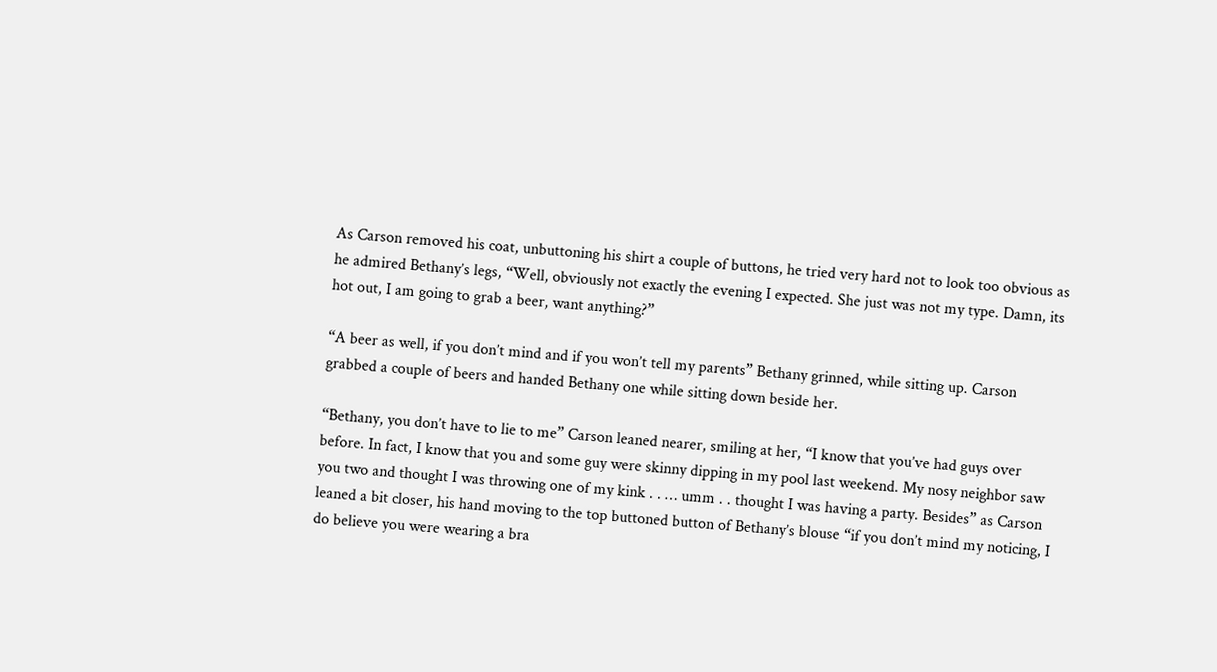As Carson removed his coat, unbuttoning his shirt a couple of buttons, he tried very hard not to look too obvious as he admired Bethany’s legs, “Well, obviously not exactly the evening I expected. She just was not my type. Damn, its hot out, I am going to grab a beer, want anything?”

“A beer as well, if you don’t mind and if you won’t tell my parents” Bethany grinned, while sitting up. Carson grabbed a couple of beers and handed Bethany one while sitting down beside her.

“Bethany, you don’t have to lie to me” Carson leaned nearer, smiling at her, “I know that you’ve had guys over before. In fact, I know that you and some guy were skinny dipping in my pool last weekend. My nosy neighbor saw you two and thought I was throwing one of my kink . . … umm . . thought I was having a party. Besides” as Carson leaned a bit closer, his hand moving to the top buttoned button of Bethany’s blouse “if you don’t mind my noticing, I do believe you were wearing a bra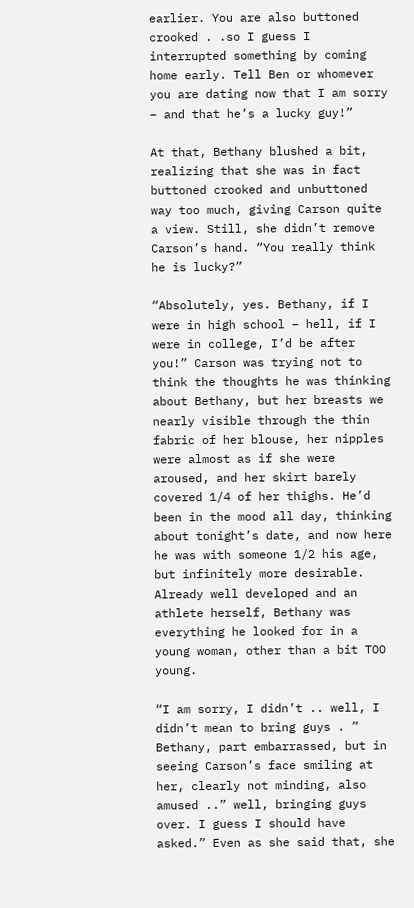earlier. You are also buttoned crooked . .so I guess I interrupted something by coming home early. Tell Ben or whomever you are dating now that I am sorry – and that he’s a lucky guy!”

At that, Bethany blushed a bit, realizing that she was in fact buttoned crooked and unbuttoned way too much, giving Carson quite a view. Still, she didn’t remove Carson’s hand. “You really think he is lucky?”

“Absolutely, yes. Bethany, if I were in high school – hell, if I were in college, I’d be after you!” Carson was trying not to think the thoughts he was thinking about Bethany, but her breasts we nearly visible through the thin fabric of her blouse, her nipples were almost as if she were aroused, and her skirt barely covered 1/4 of her thighs. He’d been in the mood all day, thinking about tonight’s date, and now here he was with someone 1/2 his age, but infinitely more desirable. Already well developed and an athlete herself, Bethany was everything he looked for in a young woman, other than a bit TOO young.

“I am sorry, I didn’t .. well, I didn’t mean to bring guys . ” Bethany, part embarrassed, but in seeing Carson’s face smiling at her, clearly not minding, also amused ..” well, bringing guys over. I guess I should have asked.” Even as she said that, she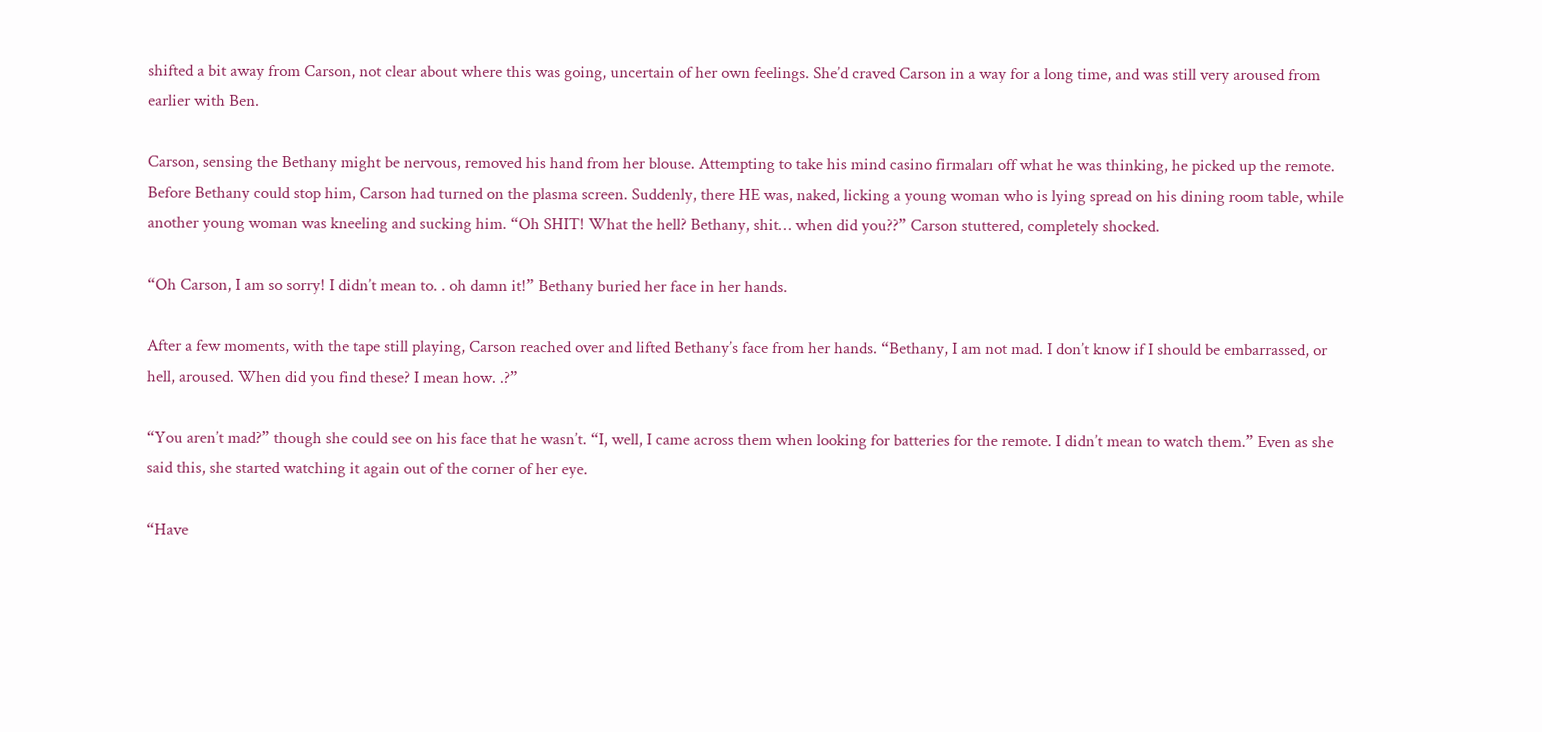shifted a bit away from Carson, not clear about where this was going, uncertain of her own feelings. She’d craved Carson in a way for a long time, and was still very aroused from earlier with Ben.

Carson, sensing the Bethany might be nervous, removed his hand from her blouse. Attempting to take his mind casino firmaları off what he was thinking, he picked up the remote. Before Bethany could stop him, Carson had turned on the plasma screen. Suddenly, there HE was, naked, licking a young woman who is lying spread on his dining room table, while another young woman was kneeling and sucking him. “Oh SHIT! What the hell? Bethany, shit… when did you??” Carson stuttered, completely shocked.

“Oh Carson, I am so sorry! I didn’t mean to. . oh damn it!” Bethany buried her face in her hands.

After a few moments, with the tape still playing, Carson reached over and lifted Bethany’s face from her hands. “Bethany, I am not mad. I don’t know if I should be embarrassed, or hell, aroused. When did you find these? I mean how. .?”

“You aren’t mad?” though she could see on his face that he wasn’t. “I, well, I came across them when looking for batteries for the remote. I didn’t mean to watch them.” Even as she said this, she started watching it again out of the corner of her eye.

“Have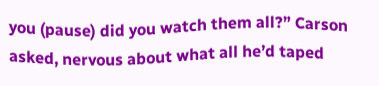you (pause) did you watch them all?” Carson asked, nervous about what all he’d taped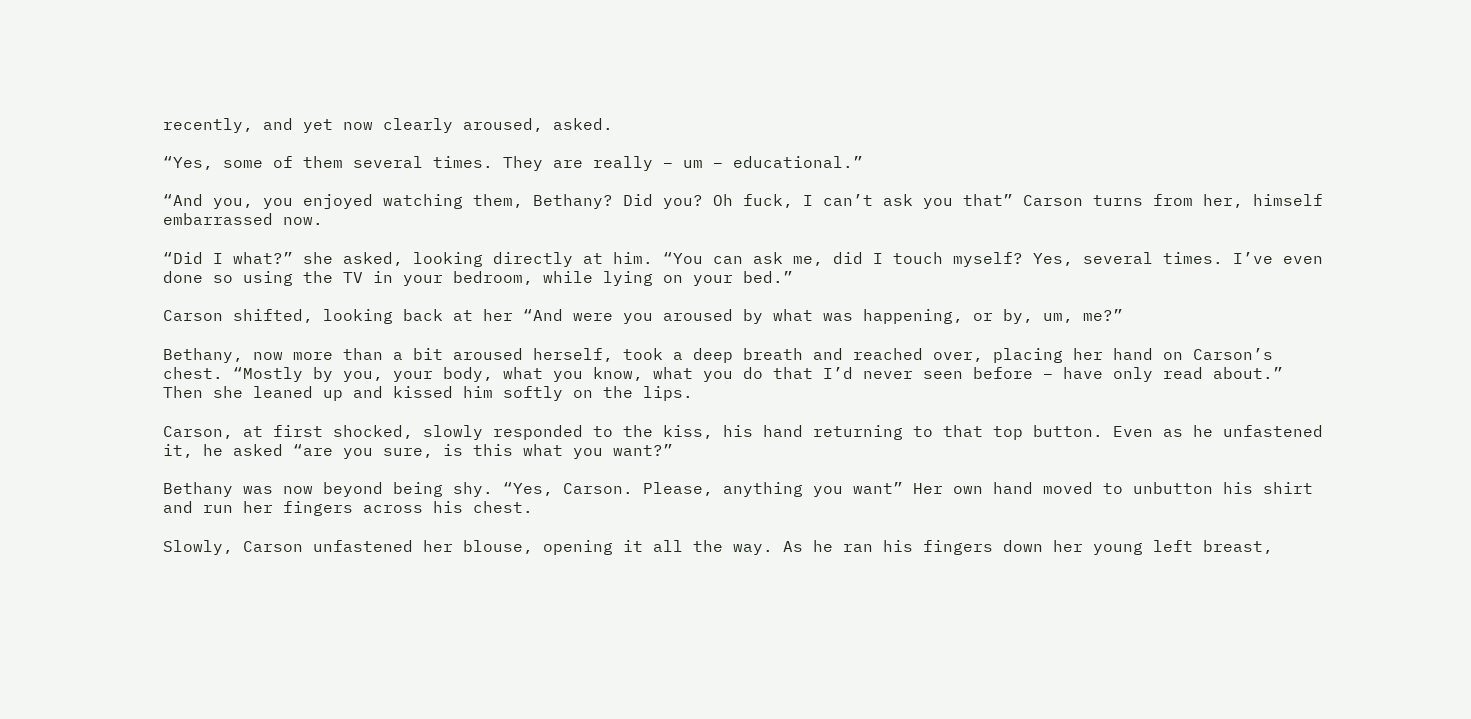recently, and yet now clearly aroused, asked.

“Yes, some of them several times. They are really – um – educational.”

“And you, you enjoyed watching them, Bethany? Did you? Oh fuck, I can’t ask you that” Carson turns from her, himself embarrassed now.

“Did I what?” she asked, looking directly at him. “You can ask me, did I touch myself? Yes, several times. I’ve even done so using the TV in your bedroom, while lying on your bed.”

Carson shifted, looking back at her “And were you aroused by what was happening, or by, um, me?”

Bethany, now more than a bit aroused herself, took a deep breath and reached over, placing her hand on Carson’s chest. “Mostly by you, your body, what you know, what you do that I’d never seen before – have only read about.” Then she leaned up and kissed him softly on the lips.

Carson, at first shocked, slowly responded to the kiss, his hand returning to that top button. Even as he unfastened it, he asked “are you sure, is this what you want?”

Bethany was now beyond being shy. “Yes, Carson. Please, anything you want” Her own hand moved to unbutton his shirt and run her fingers across his chest.

Slowly, Carson unfastened her blouse, opening it all the way. As he ran his fingers down her young left breast,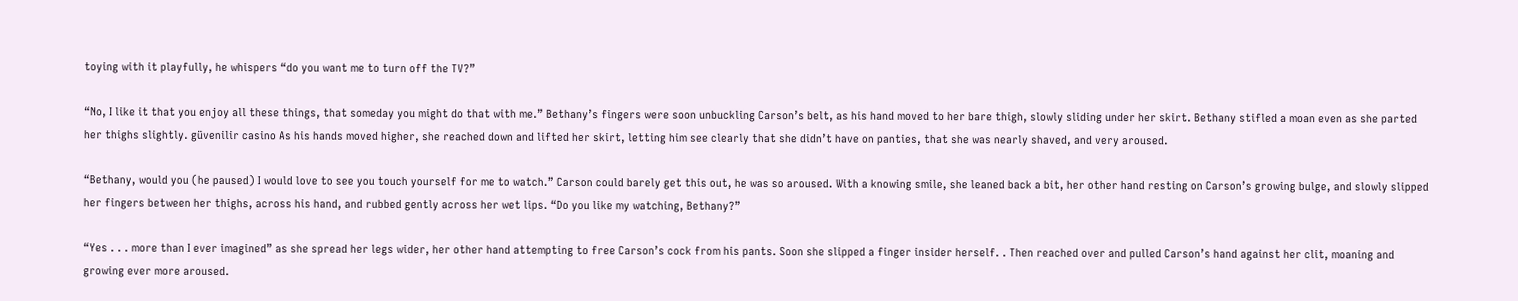toying with it playfully, he whispers “do you want me to turn off the TV?”

“No, I like it that you enjoy all these things, that someday you might do that with me.” Bethany’s fingers were soon unbuckling Carson’s belt, as his hand moved to her bare thigh, slowly sliding under her skirt. Bethany stifled a moan even as she parted her thighs slightly. güvenilir casino As his hands moved higher, she reached down and lifted her skirt, letting him see clearly that she didn’t have on panties, that she was nearly shaved, and very aroused.

“Bethany, would you (he paused) I would love to see you touch yourself for me to watch.” Carson could barely get this out, he was so aroused. With a knowing smile, she leaned back a bit, her other hand resting on Carson’s growing bulge, and slowly slipped her fingers between her thighs, across his hand, and rubbed gently across her wet lips. “Do you like my watching, Bethany?”

“Yes . . . more than I ever imagined” as she spread her legs wider, her other hand attempting to free Carson’s cock from his pants. Soon she slipped a finger insider herself. . Then reached over and pulled Carson’s hand against her clit, moaning and growing ever more aroused.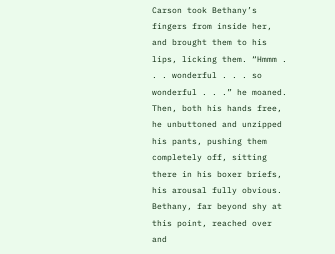Carson took Bethany’s fingers from inside her, and brought them to his lips, licking them. “Hmmm . . . wonderful . . . so wonderful . . .” he moaned. Then, both his hands free, he unbuttoned and unzipped his pants, pushing them completely off, sitting there in his boxer briefs, his arousal fully obvious. Bethany, far beyond shy at this point, reached over and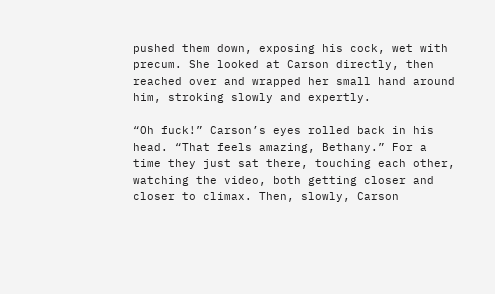pushed them down, exposing his cock, wet with precum. She looked at Carson directly, then reached over and wrapped her small hand around him, stroking slowly and expertly.

“Oh fuck!” Carson’s eyes rolled back in his head. “That feels amazing, Bethany.” For a time they just sat there, touching each other, watching the video, both getting closer and closer to climax. Then, slowly, Carson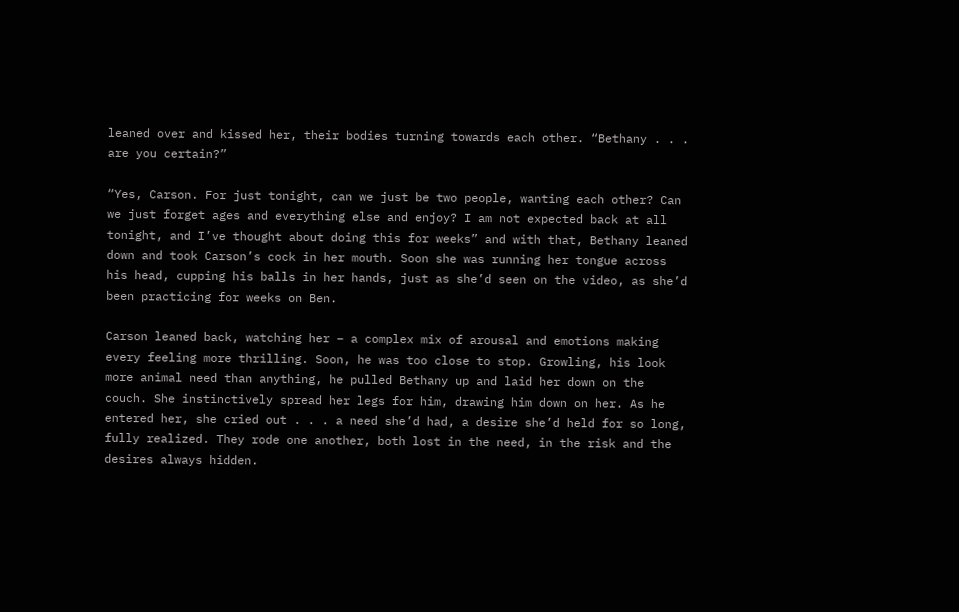leaned over and kissed her, their bodies turning towards each other. “Bethany . . . are you certain?”

“Yes, Carson. For just tonight, can we just be two people, wanting each other? Can we just forget ages and everything else and enjoy? I am not expected back at all tonight, and I’ve thought about doing this for weeks” and with that, Bethany leaned down and took Carson’s cock in her mouth. Soon she was running her tongue across his head, cupping his balls in her hands, just as she’d seen on the video, as she’d been practicing for weeks on Ben.

Carson leaned back, watching her – a complex mix of arousal and emotions making every feeling more thrilling. Soon, he was too close to stop. Growling, his look more animal need than anything, he pulled Bethany up and laid her down on the couch. She instinctively spread her legs for him, drawing him down on her. As he entered her, she cried out . . . a need she’d had, a desire she’d held for so long, fully realized. They rode one another, both lost in the need, in the risk and the desires always hidden.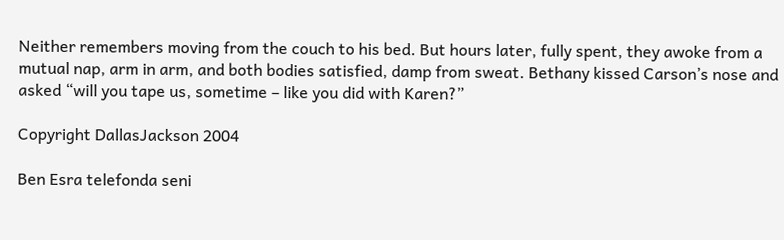Neither remembers moving from the couch to his bed. But hours later, fully spent, they awoke from a mutual nap, arm in arm, and both bodies satisfied, damp from sweat. Bethany kissed Carson’s nose and asked “will you tape us, sometime – like you did with Karen?”

Copyright DallasJackson 2004

Ben Esra telefonda seni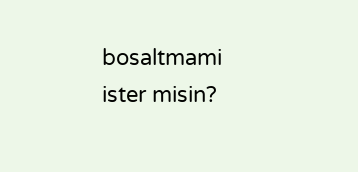bosaltmami ister misin?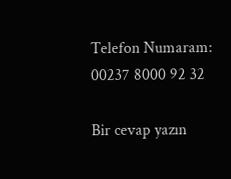Telefon Numaram: 00237 8000 92 32

Bir cevap yazın